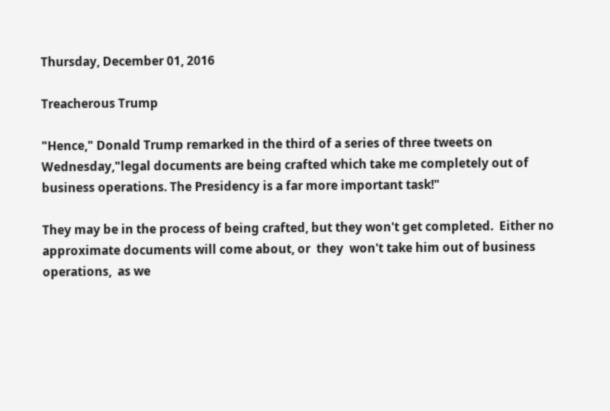Thursday, December 01, 2016

Treacherous Trump

"Hence," Donald Trump remarked in the third of a series of three tweets on Wednesday,"legal documents are being crafted which take me completely out of business operations. The Presidency is a far more important task!"

They may be in the process of being crafted, but they won't get completed.  Either no approximate documents will come about, or  they  won't take him out of business operations,  as we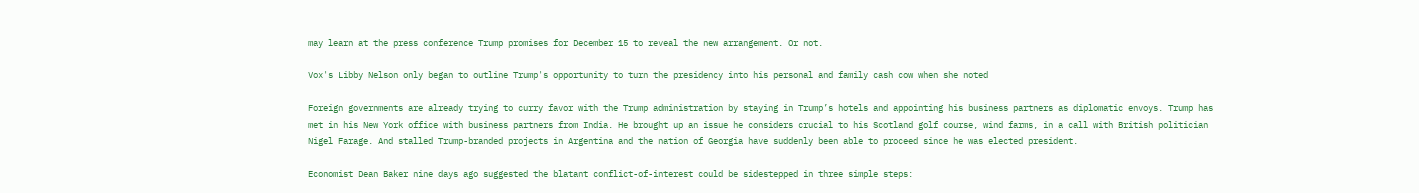may learn at the press conference Trump promises for December 15 to reveal the new arrangement. Or not.

Vox's Libby Nelson only began to outline Trump's opportunity to turn the presidency into his personal and family cash cow when she noted

Foreign governments are already trying to curry favor with the Trump administration by staying in Trump’s hotels and appointing his business partners as diplomatic envoys. Trump has met in his New York office with business partners from India. He brought up an issue he considers crucial to his Scotland golf course, wind farms, in a call with British politician Nigel Farage. And stalled Trump-branded projects in Argentina and the nation of Georgia have suddenly been able to proceed since he was elected president.

Economist Dean Baker nine days ago suggested the blatant conflict-of-interest could be sidestepped in three simple steps: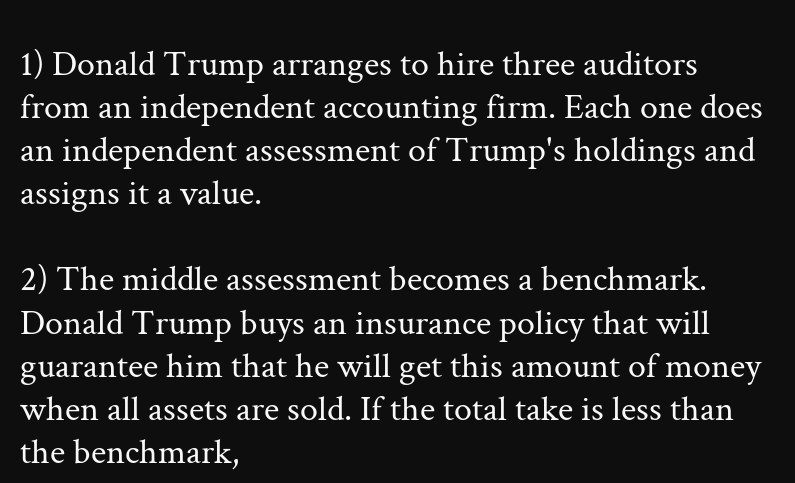1) Donald Trump arranges to hire three auditors from an independent accounting firm. Each one does an independent assessment of Trump's holdings and assigns it a value.

2) The middle assessment becomes a benchmark. Donald Trump buys an insurance policy that will guarantee him that he will get this amount of money when all assets are sold. If the total take is less than the benchmark,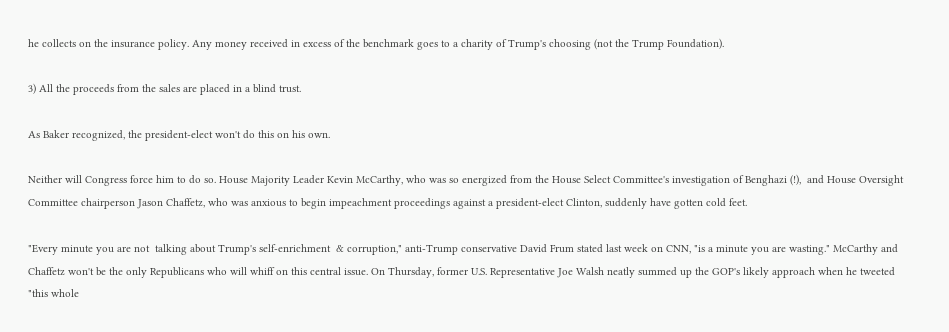he collects on the insurance policy. Any money received in excess of the benchmark goes to a charity of Trump's choosing (not the Trump Foundation).

3) All the proceeds from the sales are placed in a blind trust.

As Baker recognized, the president-elect won't do this on his own.

Neither will Congress force him to do so. House Majority Leader Kevin McCarthy, who was so energized from the House Select Committee's investigation of Benghazi (!),  and House Oversight Committee chairperson Jason Chaffetz, who was anxious to begin impeachment proceedings against a president-elect Clinton, suddenly have gotten cold feet.

"Every minute you are not  talking about Trump's self-enrichment  & corruption," anti-Trump conservative David Frum stated last week on CNN, "is a minute you are wasting." McCarthy and Chaffetz won't be the only Republicans who will whiff on this central issue. On Thursday, former U.S. Representative Joe Walsh neatly summed up the GOP's likely approach when he tweeted  "this whole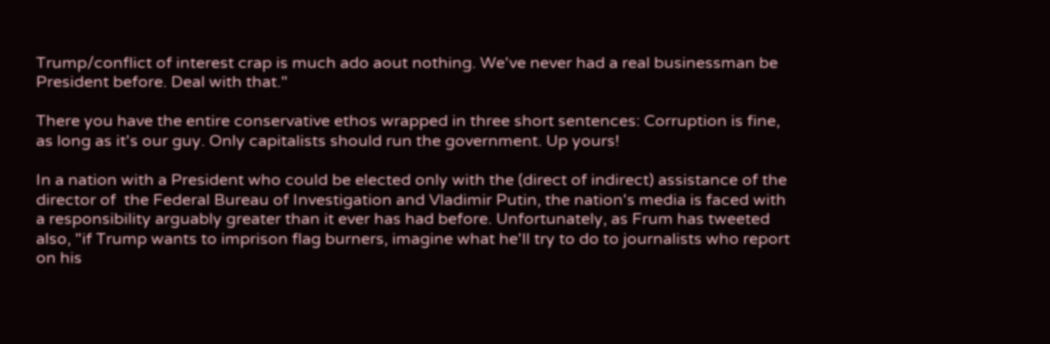Trump/conflict of interest crap is much ado aout nothing. We've never had a real businessman be President before. Deal with that."

There you have the entire conservative ethos wrapped in three short sentences: Corruption is fine, as long as it's our guy. Only capitalists should run the government. Up yours!

In a nation with a President who could be elected only with the (direct of indirect) assistance of the director of  the Federal Bureau of Investigation and Vladimir Putin, the nation's media is faced with a responsibility arguably greater than it ever has had before. Unfortunately, as Frum has tweeted also, "if Trump wants to imprison flag burners, imagine what he'll try to do to journalists who report on his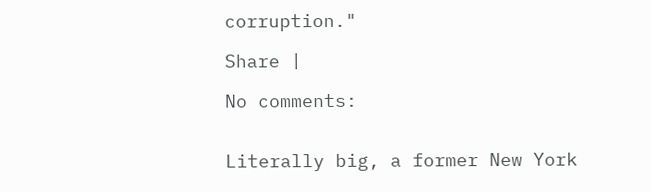corruption."

Share |

No comments:


Literally big, a former New York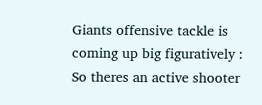Giants offensive tackle is coming up big figuratively : So theres an active shooter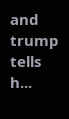and trump tells h...